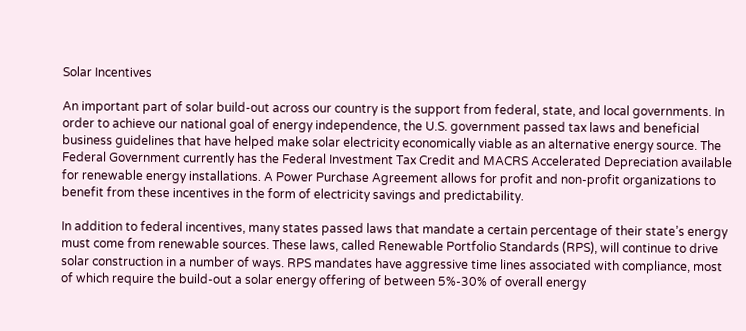Solar Incentives

An important part of solar build-out across our country is the support from federal, state, and local governments. In order to achieve our national goal of energy independence, the U.S. government passed tax laws and beneficial business guidelines that have helped make solar electricity economically viable as an alternative energy source. The Federal Government currently has the Federal Investment Tax Credit and MACRS Accelerated Depreciation available for renewable energy installations. A Power Purchase Agreement allows for profit and non-profit organizations to benefit from these incentives in the form of electricity savings and predictability.

In addition to federal incentives, many states passed laws that mandate a certain percentage of their state’s energy must come from renewable sources. These laws, called Renewable Portfolio Standards (RPS), will continue to drive solar construction in a number of ways. RPS mandates have aggressive time lines associated with compliance, most of which require the build-out a solar energy offering of between 5%-30% of overall energy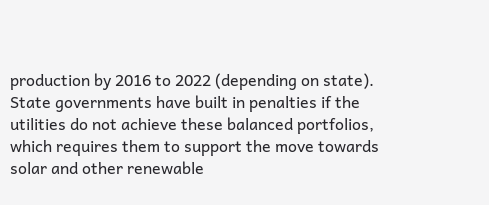production by 2016 to 2022 (depending on state). State governments have built in penalties if the utilities do not achieve these balanced portfolios, which requires them to support the move towards solar and other renewable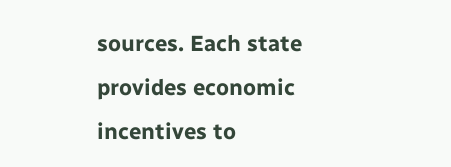sources. Each state provides economic incentives to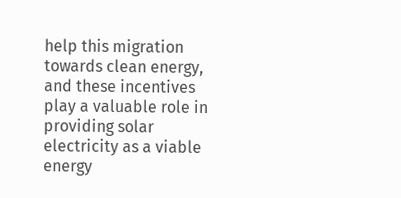help this migration towards clean energy, and these incentives play a valuable role in providing solar electricity as a viable energy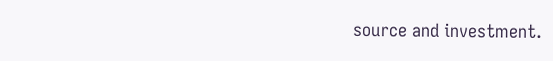source and investment.